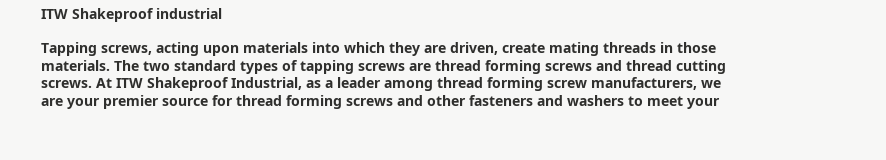ITW Shakeproof industrial

Tapping screws, acting upon materials into which they are driven, create mating threads in those materials. The two standard types of tapping screws are thread forming screws and thread cutting screws. At ITW Shakeproof Industrial, as a leader among thread forming screw manufacturers, we are your premier source for thread forming screws and other fasteners and washers to meet your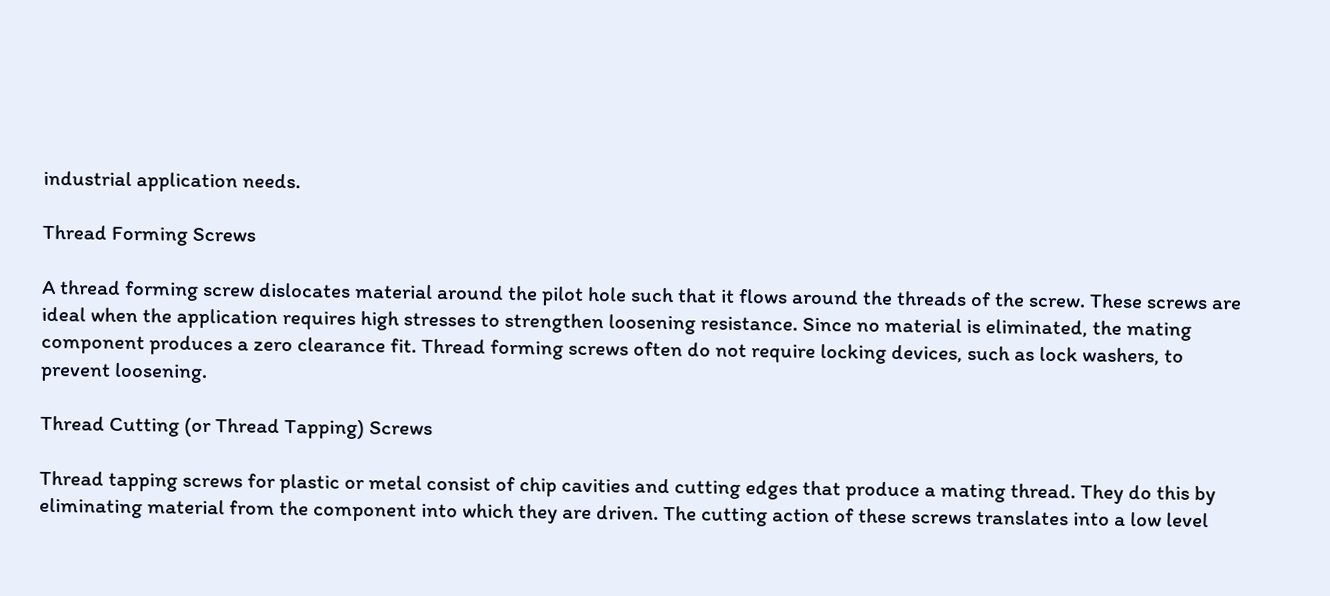industrial application needs.

Thread Forming Screws

A thread forming screw dislocates material around the pilot hole such that it flows around the threads of the screw. These screws are ideal when the application requires high stresses to strengthen loosening resistance. Since no material is eliminated, the mating component produces a zero clearance fit. Thread forming screws often do not require locking devices, such as lock washers, to prevent loosening.

Thread Cutting (or Thread Tapping) Screws

Thread tapping screws for plastic or metal consist of chip cavities and cutting edges that produce a mating thread. They do this by eliminating material from the component into which they are driven. The cutting action of these screws translates into a low level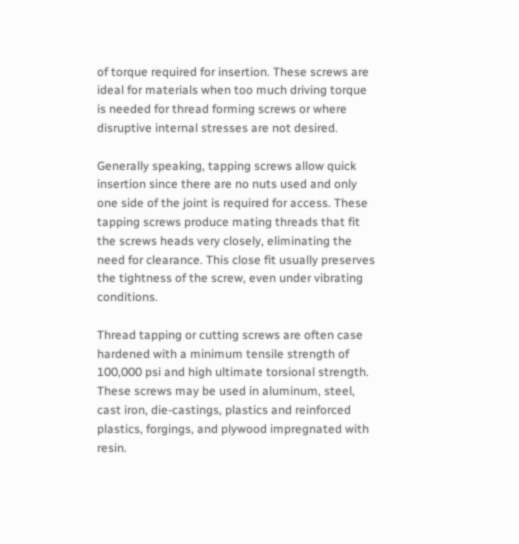of torque required for insertion. These screws are ideal for materials when too much driving torque is needed for thread forming screws or where disruptive internal stresses are not desired.

Generally speaking, tapping screws allow quick insertion since there are no nuts used and only one side of the joint is required for access. These tapping screws produce mating threads that fit the screws heads very closely, eliminating the need for clearance. This close fit usually preserves the tightness of the screw, even under vibrating conditions.

Thread tapping or cutting screws are often case hardened with a minimum tensile strength of 100,000 psi and high ultimate torsional strength. These screws may be used in aluminum, steel, cast iron, die-castings, plastics and reinforced plastics, forgings, and plywood impregnated with resin.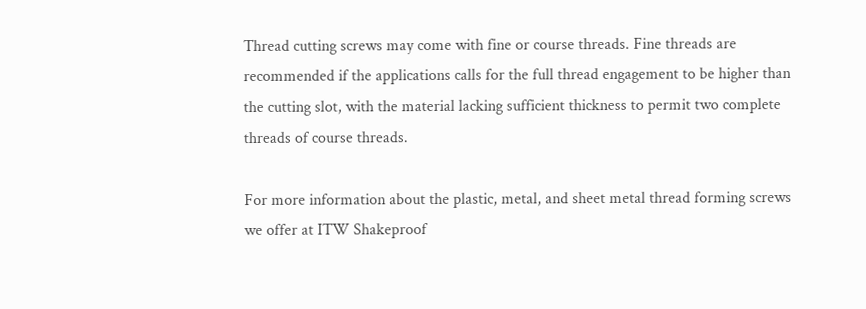Thread cutting screws may come with fine or course threads. Fine threads are recommended if the applications calls for the full thread engagement to be higher than the cutting slot, with the material lacking sufficient thickness to permit two complete threads of course threads.

For more information about the plastic, metal, and sheet metal thread forming screws we offer at ITW Shakeproof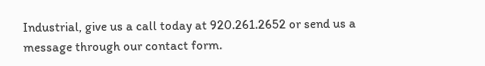Industrial, give us a call today at 920.261.2652 or send us a message through our contact form.